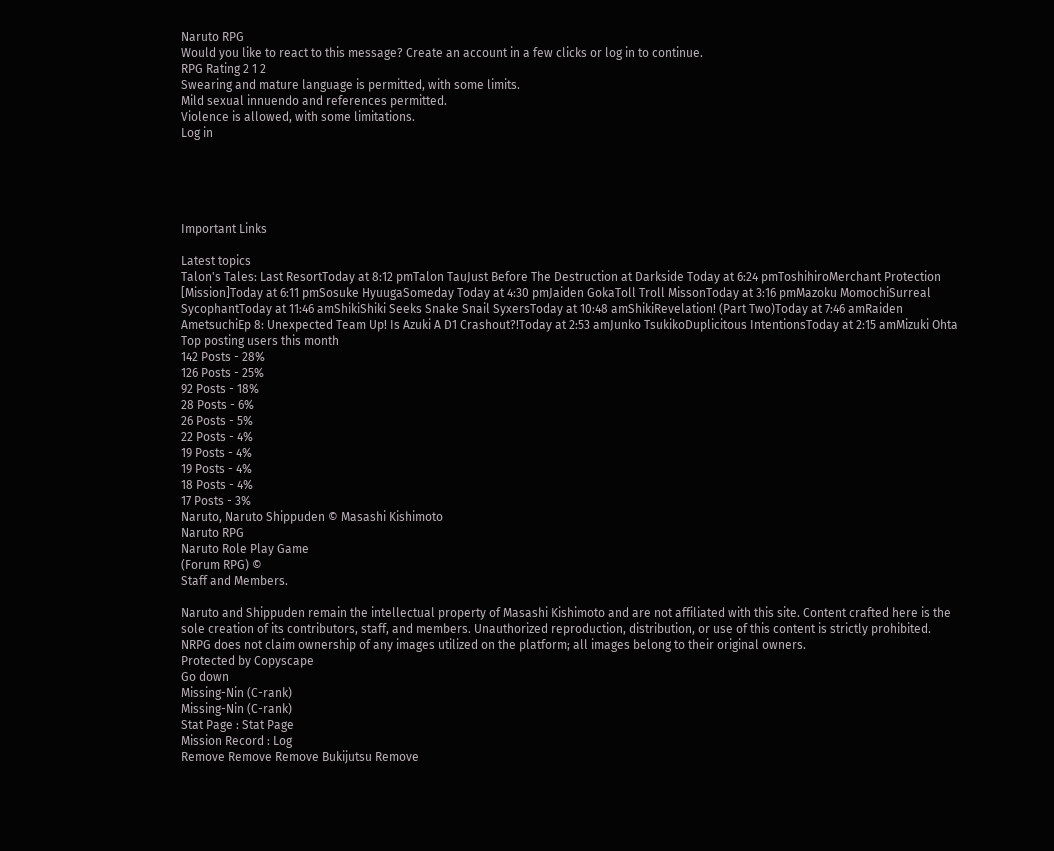Naruto RPG
Would you like to react to this message? Create an account in a few clicks or log in to continue.
RPG Rating 2 1 2
Swearing and mature language is permitted, with some limits.
Mild sexual innuendo and references permitted.
Violence is allowed, with some limitations.
Log in





Important Links

Latest topics
Talon's Tales: Last ResortToday at 8:12 pmTalon TauJust Before The Destruction at Darkside Today at 6:24 pmToshihiroMerchant Protection [Mission]Today at 6:11 pmSosuke HyuugaSomeday Today at 4:30 pmJaiden GokaToll Troll MissonToday at 3:16 pmMazoku MomochiSurreal SycophantToday at 11:46 amShikiShiki Seeks Snake Snail SyxersToday at 10:48 amShikiRevelation! (Part Two)Today at 7:46 amRaiden AmetsuchiEp 8: Unexpected Team Up! Is Azuki A D1 Crashout?!Today at 2:53 amJunko TsukikoDuplicitous IntentionsToday at 2:15 amMizuki Ohta
Top posting users this month
142 Posts - 28%
126 Posts - 25%
92 Posts - 18%
28 Posts - 6%
26 Posts - 5%
22 Posts - 4%
19 Posts - 4%
19 Posts - 4%
18 Posts - 4%
17 Posts - 3%
Naruto, Naruto Shippuden © Masashi Kishimoto
Naruto RPG
Naruto Role Play Game
(Forum RPG) ©
Staff and Members.

Naruto and Shippuden remain the intellectual property of Masashi Kishimoto and are not affiliated with this site. Content crafted here is the sole creation of its contributors, staff, and members. Unauthorized reproduction, distribution, or use of this content is strictly prohibited. NRPG does not claim ownership of any images utilized on the platform; all images belong to their original owners.
Protected by Copyscape
Go down
Missing-Nin (C-rank)
Missing-Nin (C-rank)
Stat Page : Stat Page
Mission Record : Log
Remove Remove Remove Bukijutsu Remove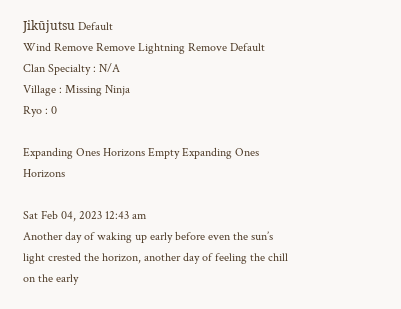Jikūjutsu Default
Wind Remove Remove Lightning Remove Default
Clan Specialty : N/A
Village : Missing Ninja
Ryo : 0

Expanding Ones Horizons Empty Expanding Ones Horizons

Sat Feb 04, 2023 12:43 am
Another day of waking up early before even the sun’s light crested the horizon, another day of feeling the chill on the early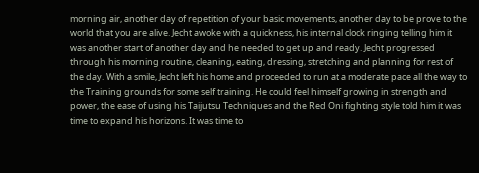morning air, another day of repetition of your basic movements, another day to be prove to the world that you are alive. Jecht awoke with a quickness, his internal clock ringing telling him it was another start of another day and he needed to get up and ready. Jecht progressed through his morning routine, cleaning, eating, dressing, stretching and planning for rest of the day. With a smile, Jecht left his home and proceeded to run at a moderate pace all the way to the Training grounds for some self training. He could feel himself growing in strength and power, the ease of using his Taijutsu Techniques and the Red Oni fighting style told him it was time to expand his horizons. It was time to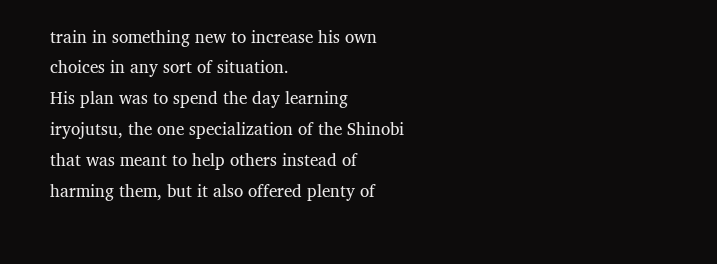train in something new to increase his own choices in any sort of situation.
His plan was to spend the day learning iryojutsu, the one specialization of the Shinobi that was meant to help others instead of harming them, but it also offered plenty of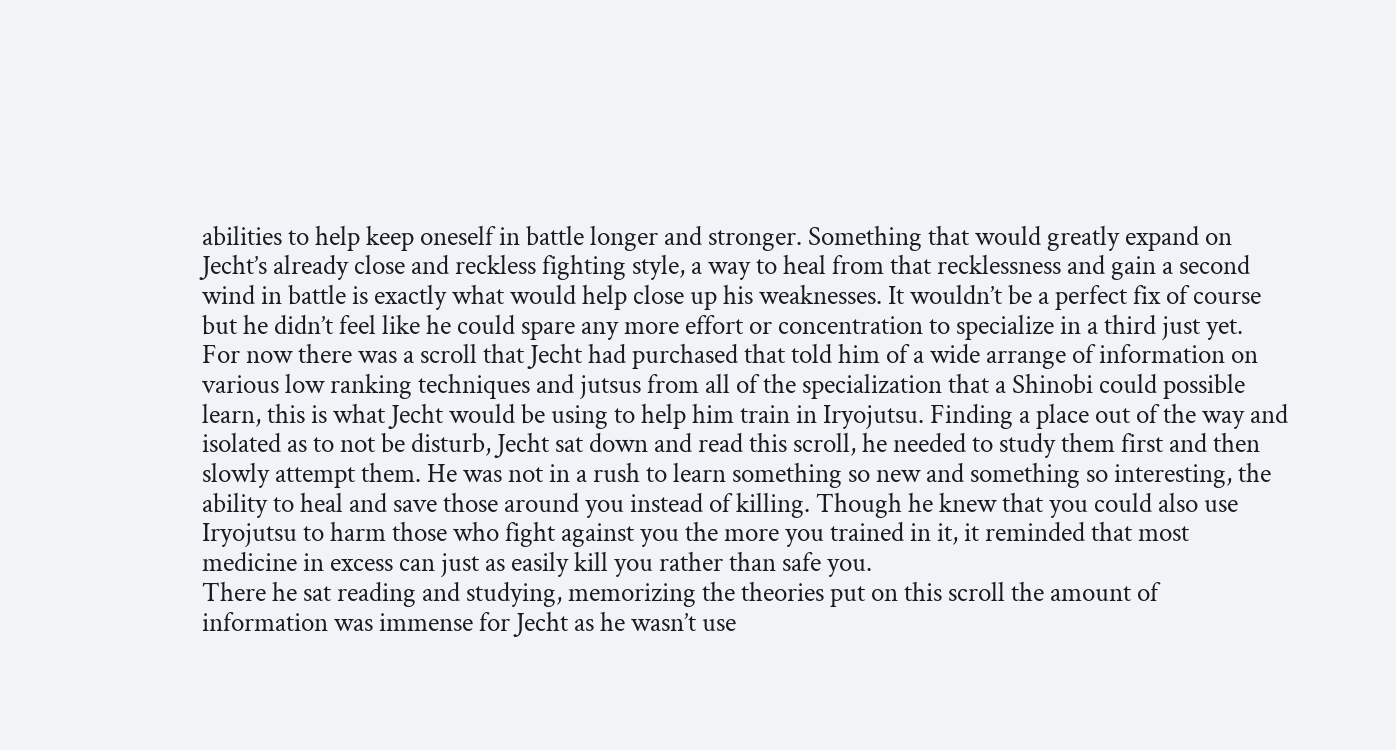abilities to help keep oneself in battle longer and stronger. Something that would greatly expand on Jecht’s already close and reckless fighting style, a way to heal from that recklessness and gain a second wind in battle is exactly what would help close up his weaknesses. It wouldn’t be a perfect fix of course but he didn’t feel like he could spare any more effort or concentration to specialize in a third just yet.
For now there was a scroll that Jecht had purchased that told him of a wide arrange of information on various low ranking techniques and jutsus from all of the specialization that a Shinobi could possible learn, this is what Jecht would be using to help him train in Iryojutsu. Finding a place out of the way and isolated as to not be disturb, Jecht sat down and read this scroll, he needed to study them first and then slowly attempt them. He was not in a rush to learn something so new and something so interesting, the ability to heal and save those around you instead of killing. Though he knew that you could also use Iryojutsu to harm those who fight against you the more you trained in it, it reminded that most medicine in excess can just as easily kill you rather than safe you.
There he sat reading and studying, memorizing the theories put on this scroll the amount of information was immense for Jecht as he wasn’t use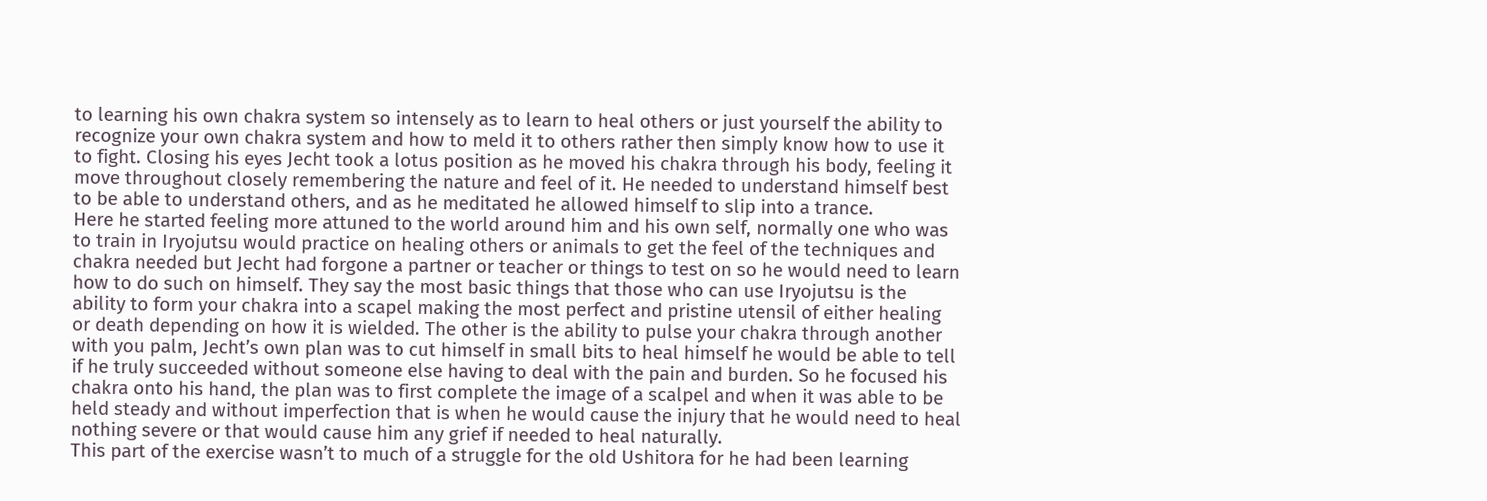to learning his own chakra system so intensely as to learn to heal others or just yourself the ability to recognize your own chakra system and how to meld it to others rather then simply know how to use it to fight. Closing his eyes Jecht took a lotus position as he moved his chakra through his body, feeling it move throughout closely remembering the nature and feel of it. He needed to understand himself best to be able to understand others, and as he meditated he allowed himself to slip into a trance.
Here he started feeling more attuned to the world around him and his own self, normally one who was to train in Iryojutsu would practice on healing others or animals to get the feel of the techniques and chakra needed but Jecht had forgone a partner or teacher or things to test on so he would need to learn how to do such on himself. They say the most basic things that those who can use Iryojutsu is the ability to form your chakra into a scapel making the most perfect and pristine utensil of either healing or death depending on how it is wielded. The other is the ability to pulse your chakra through another with you palm, Jecht’s own plan was to cut himself in small bits to heal himself he would be able to tell if he truly succeeded without someone else having to deal with the pain and burden. So he focused his chakra onto his hand, the plan was to first complete the image of a scalpel and when it was able to be held steady and without imperfection that is when he would cause the injury that he would need to heal nothing severe or that would cause him any grief if needed to heal naturally.
This part of the exercise wasn’t to much of a struggle for the old Ushitora for he had been learning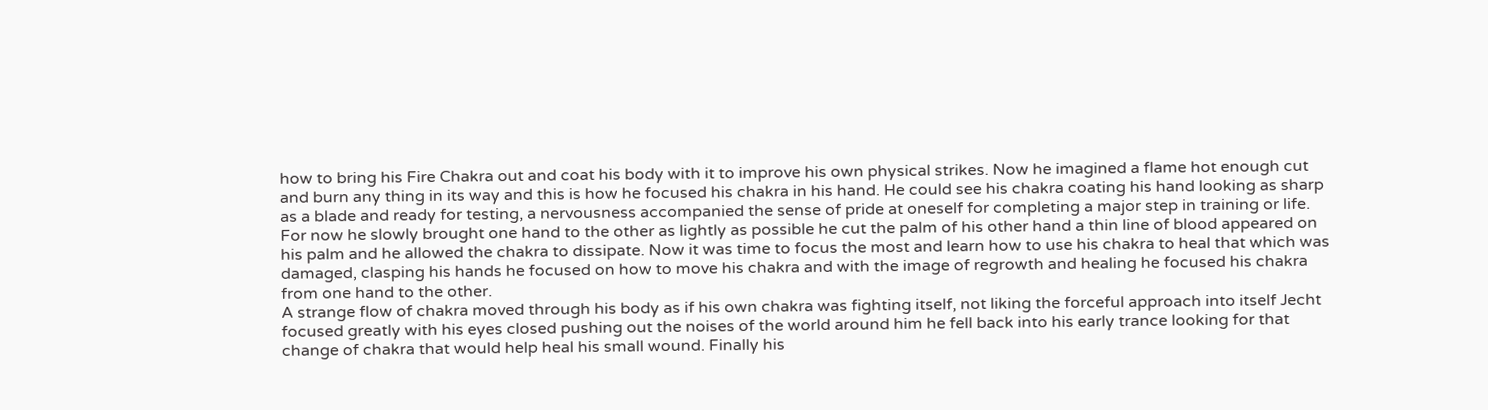how to bring his Fire Chakra out and coat his body with it to improve his own physical strikes. Now he imagined a flame hot enough cut and burn any thing in its way and this is how he focused his chakra in his hand. He could see his chakra coating his hand looking as sharp as a blade and ready for testing, a nervousness accompanied the sense of pride at oneself for completing a major step in training or life. For now he slowly brought one hand to the other as lightly as possible he cut the palm of his other hand a thin line of blood appeared on his palm and he allowed the chakra to dissipate. Now it was time to focus the most and learn how to use his chakra to heal that which was damaged, clasping his hands he focused on how to move his chakra and with the image of regrowth and healing he focused his chakra from one hand to the other.
A strange flow of chakra moved through his body as if his own chakra was fighting itself, not liking the forceful approach into itself Jecht focused greatly with his eyes closed pushing out the noises of the world around him he fell back into his early trance looking for that change of chakra that would help heal his small wound. Finally his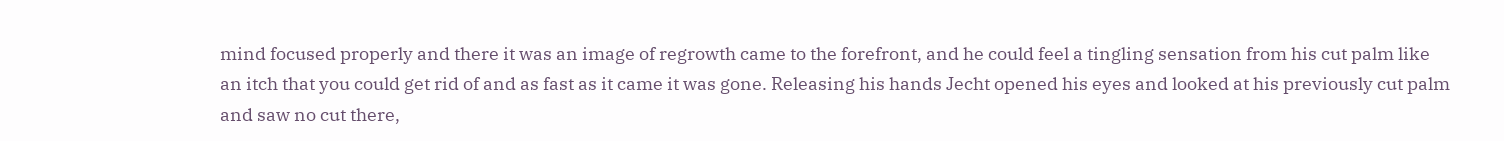mind focused properly and there it was an image of regrowth came to the forefront, and he could feel a tingling sensation from his cut palm like an itch that you could get rid of and as fast as it came it was gone. Releasing his hands Jecht opened his eyes and looked at his previously cut palm and saw no cut there,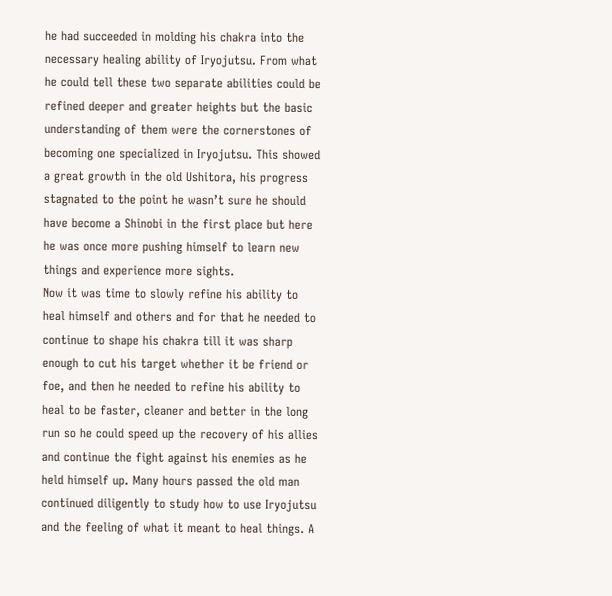he had succeeded in molding his chakra into the necessary healing ability of Iryojutsu. From what he could tell these two separate abilities could be refined deeper and greater heights but the basic understanding of them were the cornerstones of becoming one specialized in Iryojutsu. This showed a great growth in the old Ushitora, his progress stagnated to the point he wasn’t sure he should have become a Shinobi in the first place but here he was once more pushing himself to learn new things and experience more sights.
Now it was time to slowly refine his ability to heal himself and others and for that he needed to continue to shape his chakra till it was sharp enough to cut his target whether it be friend or foe, and then he needed to refine his ability to heal to be faster, cleaner and better in the long run so he could speed up the recovery of his allies and continue the fight against his enemies as he held himself up. Many hours passed the old man continued diligently to study how to use Iryojutsu and the feeling of what it meant to heal things. A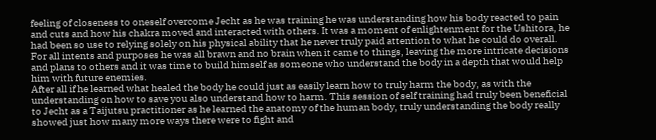feeling of closeness to oneself overcome Jecht as he was training he was understanding how his body reacted to pain and cuts and how his chakra moved and interacted with others. It was a moment of enlightenment for the Ushitora, he had been so use to relying solely on his physical ability that he never truly paid attention to what he could do overall. For all intents and purposes he was all brawn and no brain when it came to things, leaving the more intricate decisions and plans to others and it was time to build himself as someone who understand the body in a depth that would help him with future enemies.
After all if he learned what healed the body he could just as easily learn how to truly harm the body, as with the understanding on how to save you also understand how to harm. This session of self training had truly been beneficial to Jecht as a Taijutsu practitioner as he learned the anatomy of the human body, truly understanding the body really showed just how many more ways there were to fight and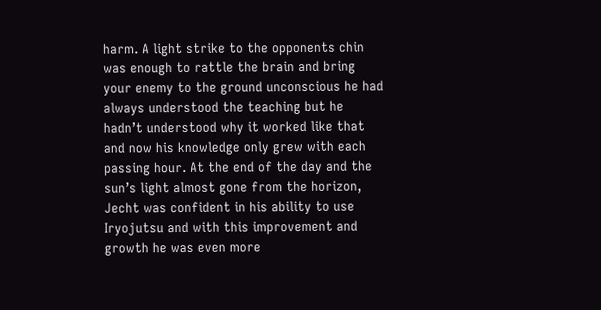harm. A light strike to the opponents chin was enough to rattle the brain and bring your enemy to the ground unconscious he had always understood the teaching but he hadn’t understood why it worked like that and now his knowledge only grew with each passing hour. At the end of the day and the sun’s light almost gone from the horizon, Jecht was confident in his ability to use Iryojutsu and with this improvement and growth he was even more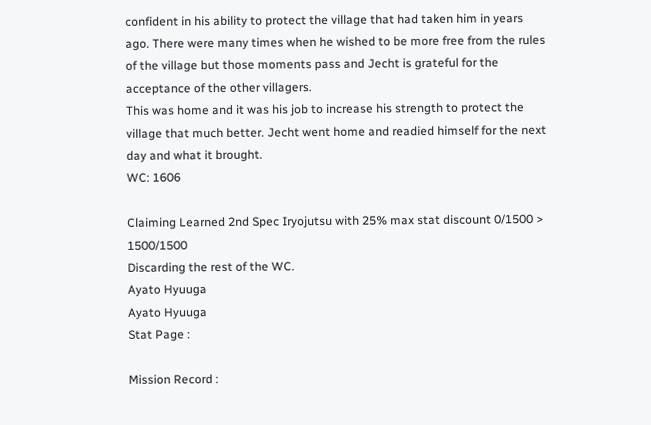confident in his ability to protect the village that had taken him in years ago. There were many times when he wished to be more free from the rules of the village but those moments pass and Jecht is grateful for the acceptance of the other villagers.
This was home and it was his job to increase his strength to protect the village that much better. Jecht went home and readied himself for the next day and what it brought.
WC: 1606

Claiming Learned 2nd Spec Iryojutsu with 25% max stat discount 0/1500 > 1500/1500
Discarding the rest of the WC.
Ayato Hyuuga
Ayato Hyuuga
Stat Page :

Mission Record :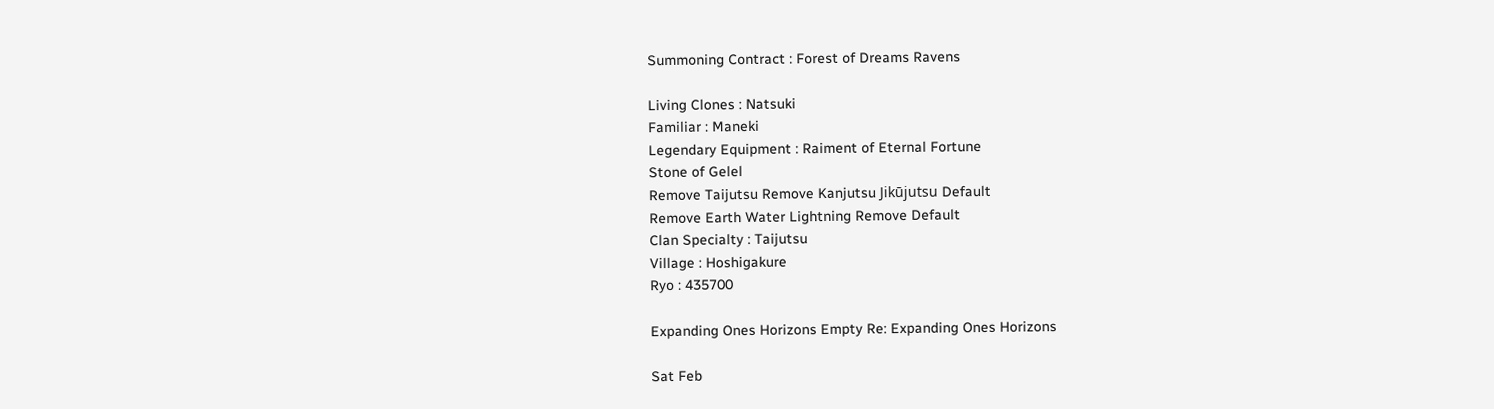Summoning Contract : Forest of Dreams Ravens

Living Clones : Natsuki
Familiar : Maneki
Legendary Equipment : Raiment of Eternal Fortune
Stone of Gelel
Remove Taijutsu Remove Kanjutsu Jikūjutsu Default
Remove Earth Water Lightning Remove Default
Clan Specialty : Taijutsu
Village : Hoshigakure
Ryo : 435700

Expanding Ones Horizons Empty Re: Expanding Ones Horizons

Sat Feb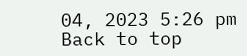04, 2023 5:26 pm
Back to top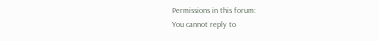Permissions in this forum:
You cannot reply to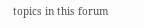topics in this forum